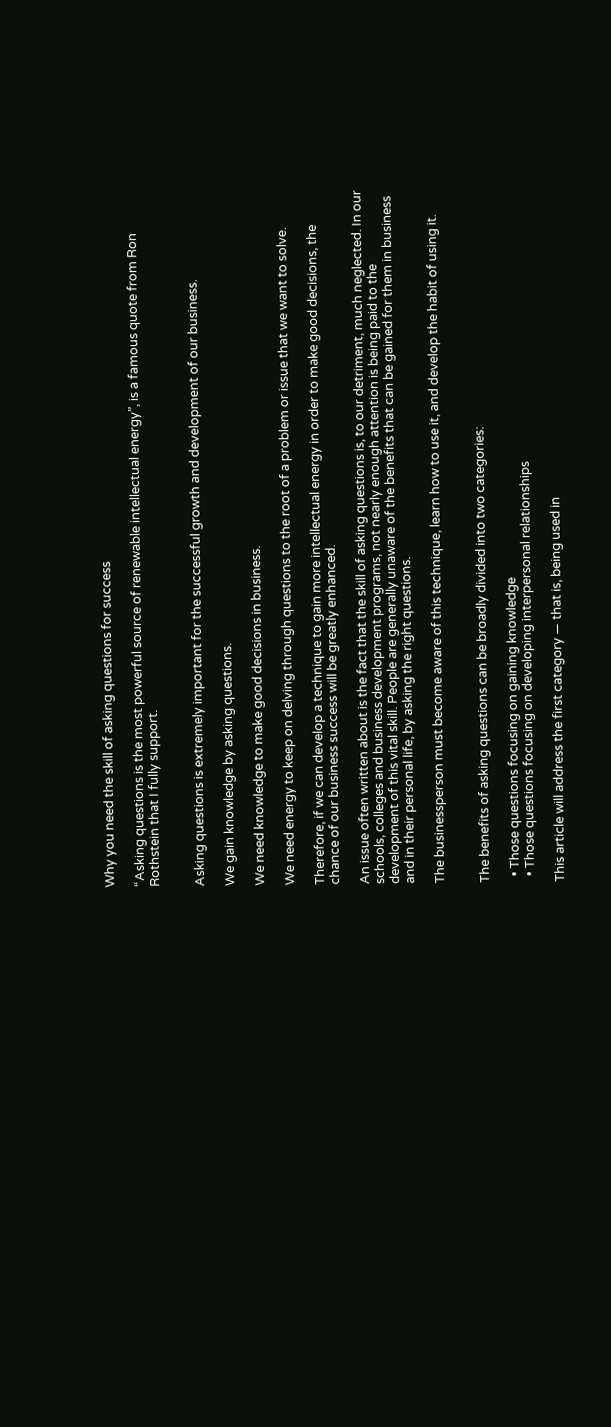Why you need the skill of asking questions for success

“Asking questions is the most powerful source of renewable intellectual energy”, is a famous quote from Ron Rothstein that I fully support.


Asking questions is extremely important for the successful growth and development of our business.

We gain knowledge by asking questions.

We need knowledge to make good decisions in business.

We need energy to keep on delving through questions to the root of a problem or issue that we want to solve.

Therefore, if we can develop a technique to gain more intellectual energy in order to make good decisions, the chance of our business success will be greatly enhanced.

An issue often written about is the fact that the skill of asking questions is, to our detriment, much neglected. In our schools, colleges and business development programs, not nearly enough attention is being paid to the development of this vital skill. People are generally unaware of the benefits that can be gained for them in business and in their personal life, by asking the right questions.

The businessperson must become aware of this technique, learn how to use it, and develop the habit of using it.


The benefits of asking questions can be broadly divided into two categories:

  • Those questions focusing on gaining knowledge
  • Those questions focusing on developing interpersonal relationships

This article will address the first category — that is, being used in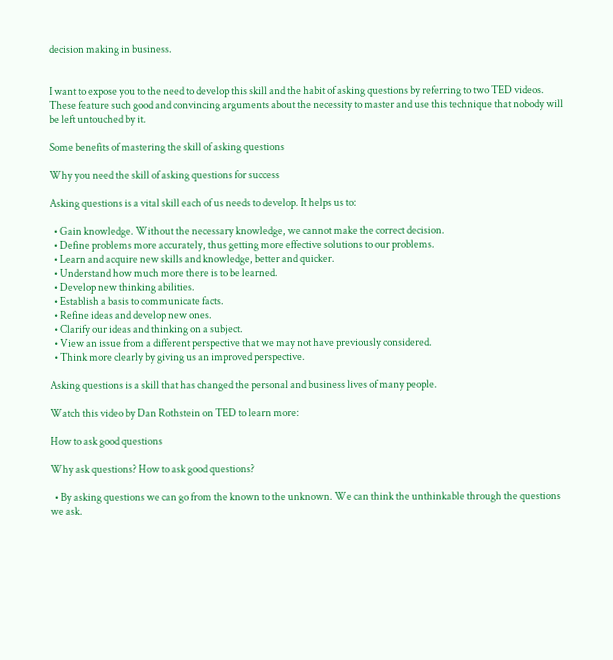decision making in business.


I want to expose you to the need to develop this skill and the habit of asking questions by referring to two TED videos. These feature such good and convincing arguments about the necessity to master and use this technique that nobody will be left untouched by it.

Some benefits of mastering the skill of asking questions

Why you need the skill of asking questions for success

Asking questions is a vital skill each of us needs to develop. It helps us to:

  • Gain knowledge. Without the necessary knowledge, we cannot make the correct decision.
  • Define problems more accurately, thus getting more effective solutions to our problems.
  • Learn and acquire new skills and knowledge, better and quicker.
  • Understand how much more there is to be learned.
  • Develop new thinking abilities.
  • Establish a basis to communicate facts.
  • Refine ideas and develop new ones.
  • Clarify our ideas and thinking on a subject.
  • View an issue from a different perspective that we may not have previously considered.
  • Think more clearly by giving us an improved perspective.

Asking questions is a skill that has changed the personal and business lives of many people.

Watch this video by Dan Rothstein on TED to learn more:

How to ask good questions

Why ask questions? How to ask good questions?

  • By asking questions we can go from the known to the unknown. We can think the unthinkable through the questions we ask.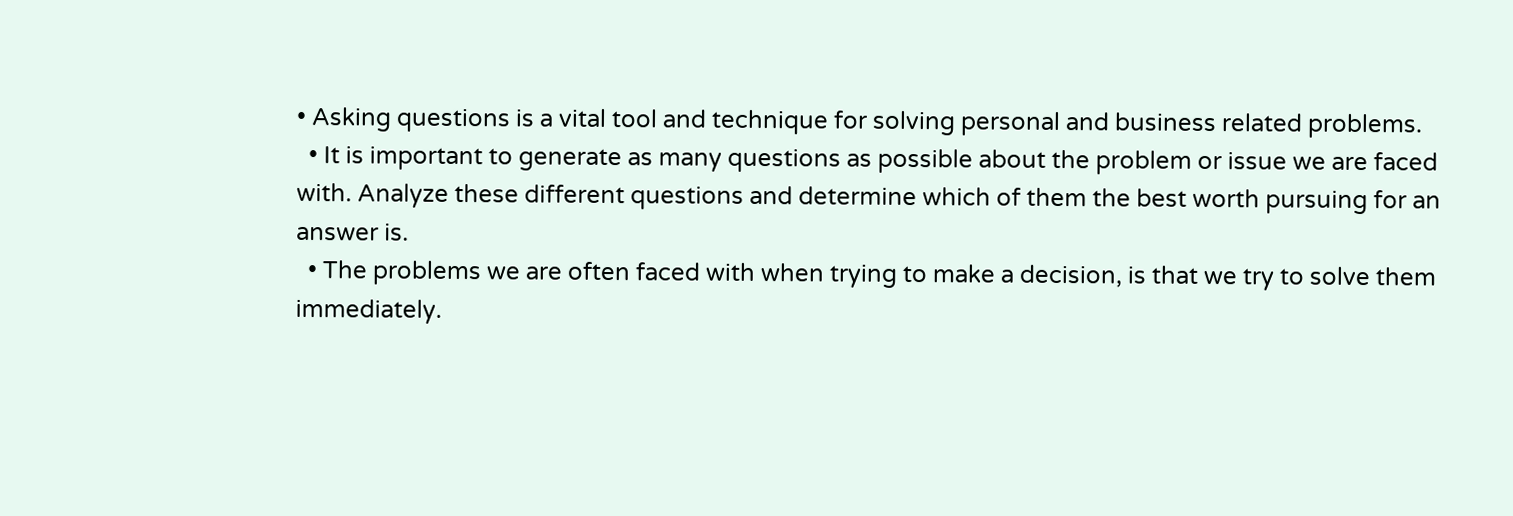• Asking questions is a vital tool and technique for solving personal and business related problems.
  • It is important to generate as many questions as possible about the problem or issue we are faced with. Analyze these different questions and determine which of them the best worth pursuing for an answer is.
  • The problems we are often faced with when trying to make a decision, is that we try to solve them immediately.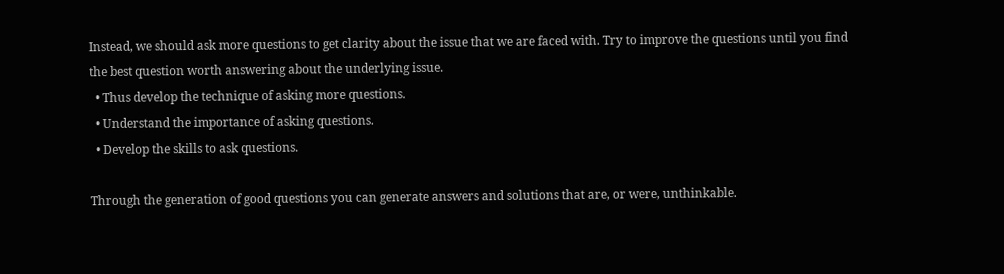Instead, we should ask more questions to get clarity about the issue that we are faced with. Try to improve the questions until you find the best question worth answering about the underlying issue.
  • Thus develop the technique of asking more questions.
  • Understand the importance of asking questions.
  • Develop the skills to ask questions.

Through the generation of good questions you can generate answers and solutions that are, or were, unthinkable.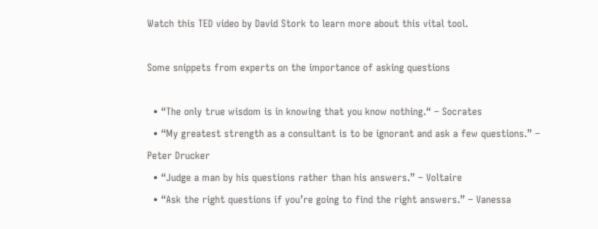Watch this TED video by David Stork to learn more about this vital tool.

Some snippets from experts on the importance of asking questions

  • “The only true wisdom is in knowing that you know nothing.“ – Socrates
  • “My greatest strength as a consultant is to be ignorant and ask a few questions.” – Peter Drucker
  • “Judge a man by his questions rather than his answers.” – Voltaire
  • “Ask the right questions if you’re going to find the right answers.” – Vanessa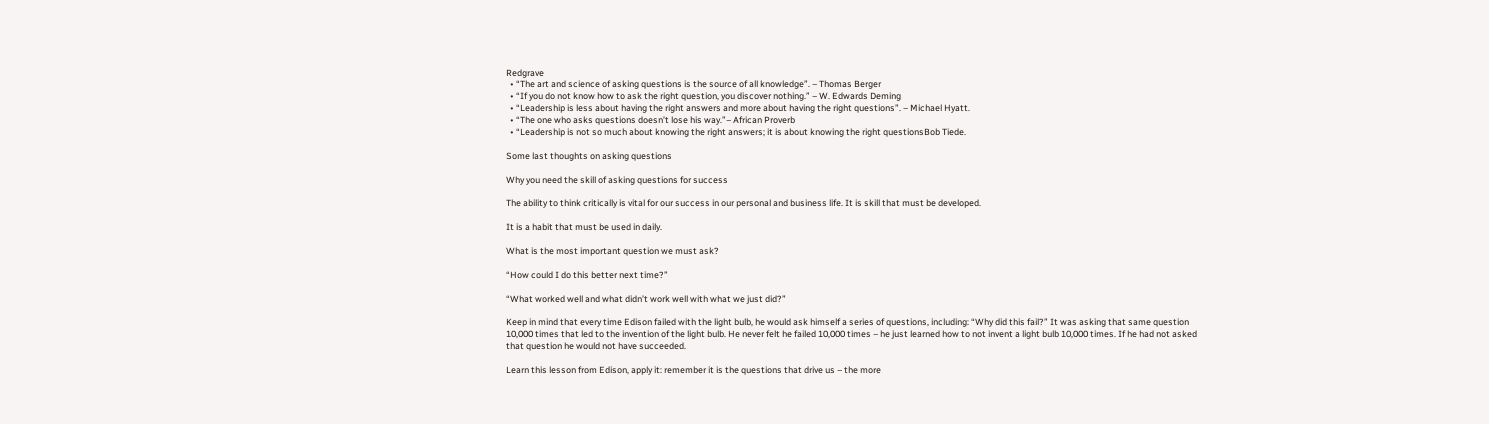Redgrave
  • “The art and science of asking questions is the source of all knowledge”. – Thomas Berger
  • “If you do not know how to ask the right question, you discover nothing.” – W. Edwards Deming
  • “Leadership is less about having the right answers and more about having the right questions”. – Michael Hyatt.
  • “The one who asks questions doesn’t lose his way.”– African Proverb
  • “Leadership is not so much about knowing the right answers; it is about knowing the right questionsBob Tiede.

Some last thoughts on asking questions

Why you need the skill of asking questions for success

The ability to think critically is vital for our success in our personal and business life. It is skill that must be developed.

It is a habit that must be used in daily.

What is the most important question we must ask?

“How could I do this better next time?”

“What worked well and what didn’t work well with what we just did?”

Keep in mind that every time Edison failed with the light bulb, he would ask himself a series of questions, including: “Why did this fail?” It was asking that same question 10,000 times that led to the invention of the light bulb. He never felt he failed 10,000 times – he just learned how to not invent a light bulb 10,000 times. If he had not asked that question he would not have succeeded.

Learn this lesson from Edison, apply it: remember it is the questions that drive us – the more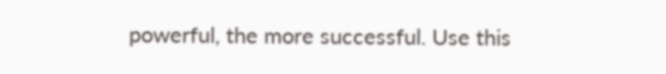powerful, the more successful. Use this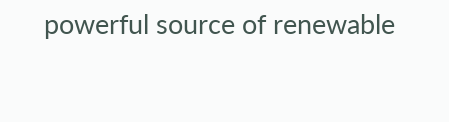powerful source of renewable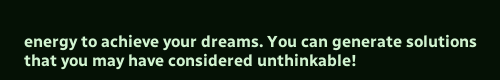energy to achieve your dreams. You can generate solutions that you may have considered unthinkable!